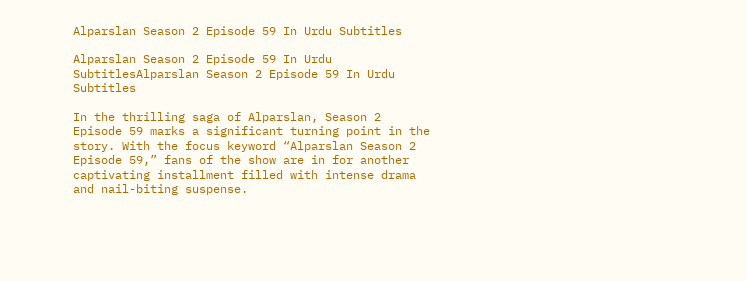Alparslan Season 2 Episode 59 In Urdu Subtitles

Alparslan Season 2 Episode 59 In Urdu SubtitlesAlparslan Season 2 Episode 59 In Urdu Subtitles

In the thrilling saga of Alparslan, Season 2 Episode 59 marks a significant turning point in the story. With the focus keyword “Alparslan Season 2 Episode 59,” fans of the show are in for another captivating installment filled with intense drama and nail-biting suspense.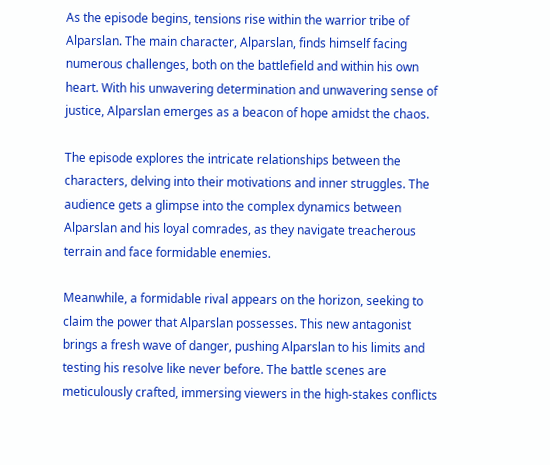As the episode begins, tensions rise within the warrior tribe of Alparslan. The main character, Alparslan, finds himself facing numerous challenges, both on the battlefield and within his own heart. With his unwavering determination and unwavering sense of justice, Alparslan emerges as a beacon of hope amidst the chaos.

The episode explores the intricate relationships between the characters, delving into their motivations and inner struggles. The audience gets a glimpse into the complex dynamics between Alparslan and his loyal comrades, as they navigate treacherous terrain and face formidable enemies.

Meanwhile, a formidable rival appears on the horizon, seeking to claim the power that Alparslan possesses. This new antagonist brings a fresh wave of danger, pushing Alparslan to his limits and testing his resolve like never before. The battle scenes are meticulously crafted, immersing viewers in the high-stakes conflicts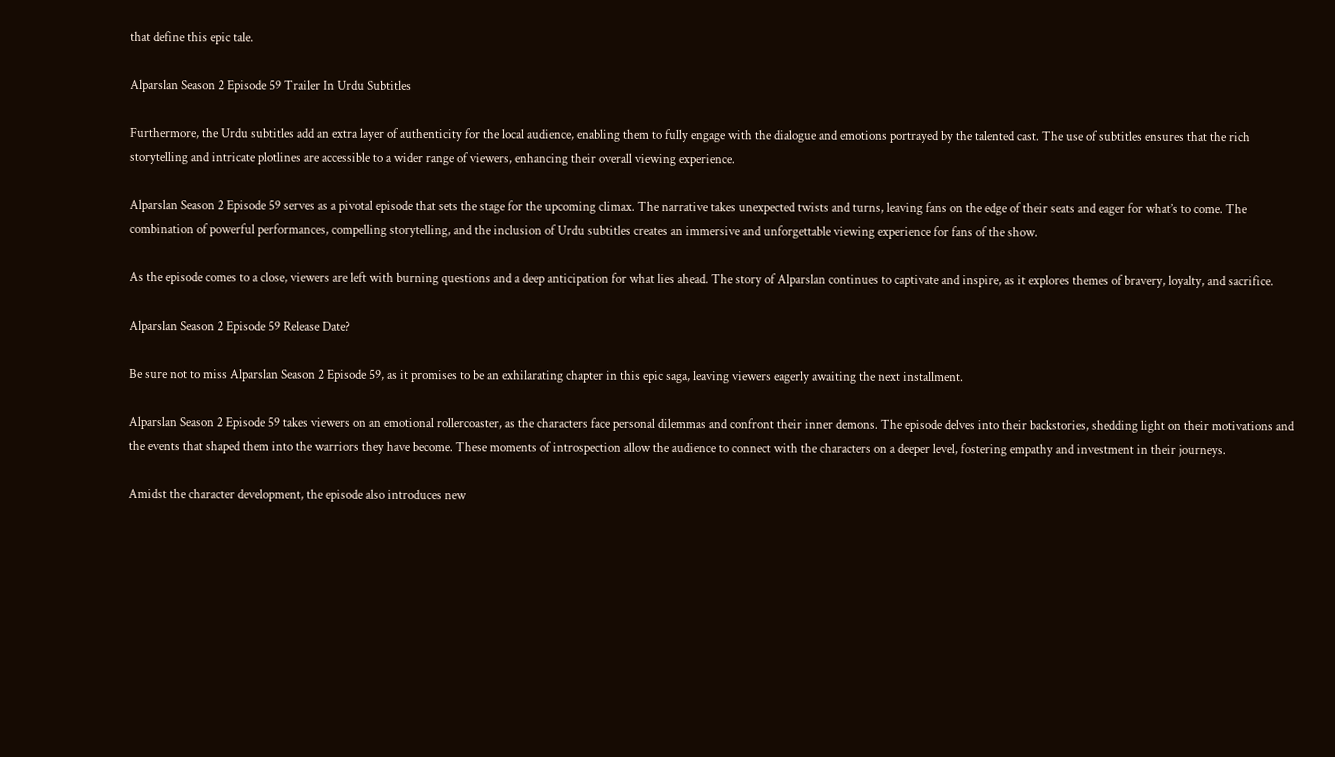that define this epic tale.

Alparslan Season 2 Episode 59 Trailer In Urdu Subtitles

Furthermore, the Urdu subtitles add an extra layer of authenticity for the local audience, enabling them to fully engage with the dialogue and emotions portrayed by the talented cast. The use of subtitles ensures that the rich storytelling and intricate plotlines are accessible to a wider range of viewers, enhancing their overall viewing experience.

Alparslan Season 2 Episode 59 serves as a pivotal episode that sets the stage for the upcoming climax. The narrative takes unexpected twists and turns, leaving fans on the edge of their seats and eager for what’s to come. The combination of powerful performances, compelling storytelling, and the inclusion of Urdu subtitles creates an immersive and unforgettable viewing experience for fans of the show.

As the episode comes to a close, viewers are left with burning questions and a deep anticipation for what lies ahead. The story of Alparslan continues to captivate and inspire, as it explores themes of bravery, loyalty, and sacrifice.

Alparslan Season 2 Episode 59 Release Date?

Be sure not to miss Alparslan Season 2 Episode 59, as it promises to be an exhilarating chapter in this epic saga, leaving viewers eagerly awaiting the next installment.

Alparslan Season 2 Episode 59 takes viewers on an emotional rollercoaster, as the characters face personal dilemmas and confront their inner demons. The episode delves into their backstories, shedding light on their motivations and the events that shaped them into the warriors they have become. These moments of introspection allow the audience to connect with the characters on a deeper level, fostering empathy and investment in their journeys.

Amidst the character development, the episode also introduces new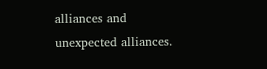alliances and unexpected alliances.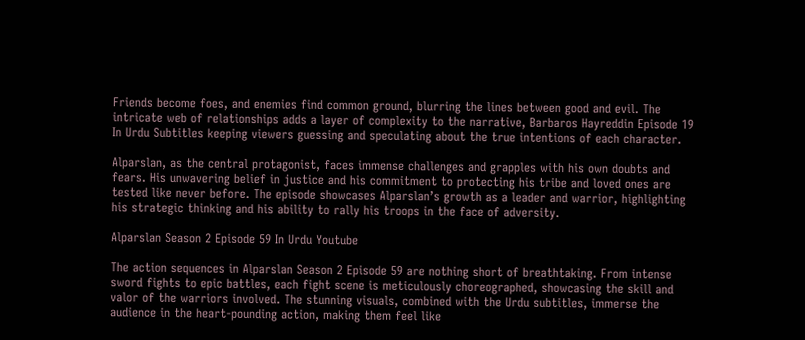Friends become foes, and enemies find common ground, blurring the lines between good and evil. The intricate web of relationships adds a layer of complexity to the narrative, Barbaros Hayreddin Episode 19 In Urdu Subtitles keeping viewers guessing and speculating about the true intentions of each character.

Alparslan, as the central protagonist, faces immense challenges and grapples with his own doubts and fears. His unwavering belief in justice and his commitment to protecting his tribe and loved ones are tested like never before. The episode showcases Alparslan’s growth as a leader and warrior, highlighting his strategic thinking and his ability to rally his troops in the face of adversity.

Alparslan Season 2 Episode 59 In Urdu Youtube

The action sequences in Alparslan Season 2 Episode 59 are nothing short of breathtaking. From intense sword fights to epic battles, each fight scene is meticulously choreographed, showcasing the skill and valor of the warriors involved. The stunning visuals, combined with the Urdu subtitles, immerse the audience in the heart-pounding action, making them feel like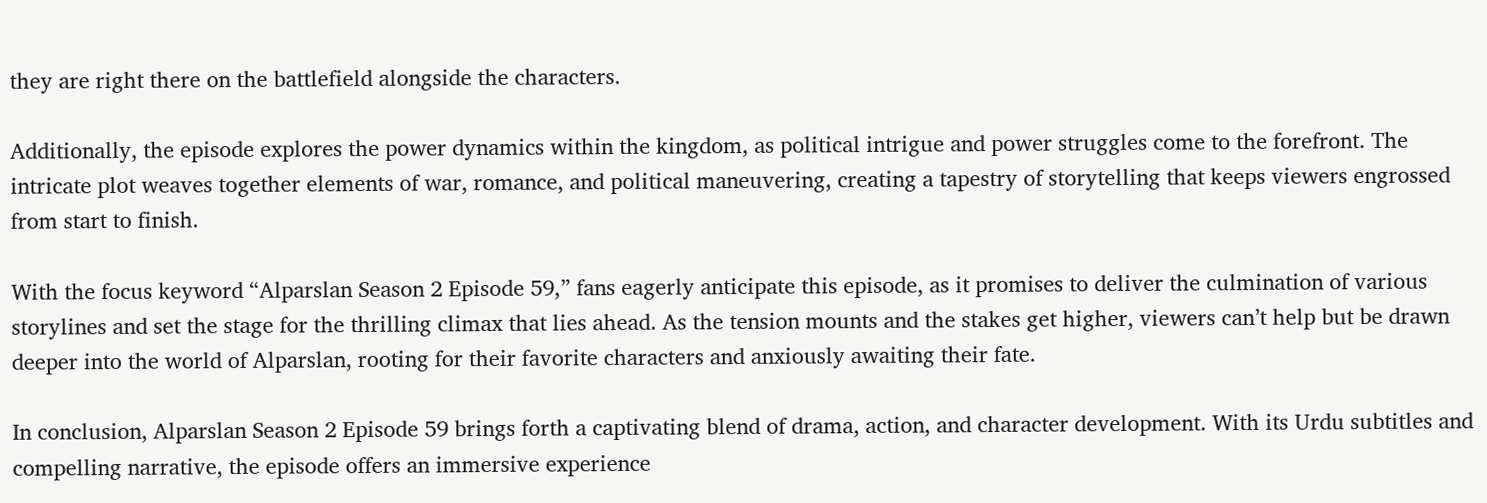they are right there on the battlefield alongside the characters.

Additionally, the episode explores the power dynamics within the kingdom, as political intrigue and power struggles come to the forefront. The intricate plot weaves together elements of war, romance, and political maneuvering, creating a tapestry of storytelling that keeps viewers engrossed from start to finish.

With the focus keyword “Alparslan Season 2 Episode 59,” fans eagerly anticipate this episode, as it promises to deliver the culmination of various storylines and set the stage for the thrilling climax that lies ahead. As the tension mounts and the stakes get higher, viewers can’t help but be drawn deeper into the world of Alparslan, rooting for their favorite characters and anxiously awaiting their fate.

In conclusion, Alparslan Season 2 Episode 59 brings forth a captivating blend of drama, action, and character development. With its Urdu subtitles and compelling narrative, the episode offers an immersive experience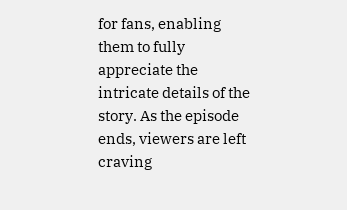for fans, enabling them to fully appreciate the intricate details of the story. As the episode ends, viewers are left craving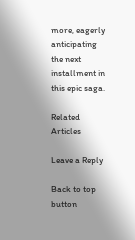more, eagerly anticipating the next installment in this epic saga.

Related Articles

Leave a Reply

Back to top button